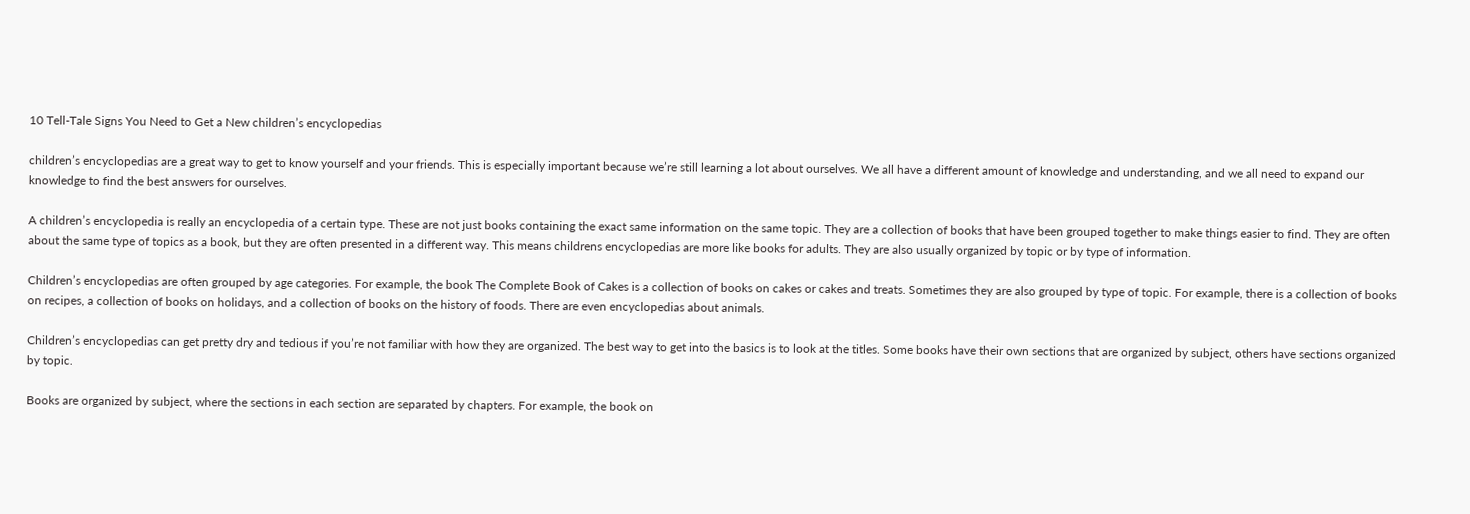10 Tell-Tale Signs You Need to Get a New children’s encyclopedias

children’s encyclopedias are a great way to get to know yourself and your friends. This is especially important because we’re still learning a lot about ourselves. We all have a different amount of knowledge and understanding, and we all need to expand our knowledge to find the best answers for ourselves.

A children’s encyclopedia is really an encyclopedia of a certain type. These are not just books containing the exact same information on the same topic. They are a collection of books that have been grouped together to make things easier to find. They are often about the same type of topics as a book, but they are often presented in a different way. This means childrens encyclopedias are more like books for adults. They are also usually organized by topic or by type of information.

Children’s encyclopedias are often grouped by age categories. For example, the book The Complete Book of Cakes is a collection of books on cakes or cakes and treats. Sometimes they are also grouped by type of topic. For example, there is a collection of books on recipes, a collection of books on holidays, and a collection of books on the history of foods. There are even encyclopedias about animals.

Children’s encyclopedias can get pretty dry and tedious if you’re not familiar with how they are organized. The best way to get into the basics is to look at the titles. Some books have their own sections that are organized by subject, others have sections organized by topic.

Books are organized by subject, where the sections in each section are separated by chapters. For example, the book on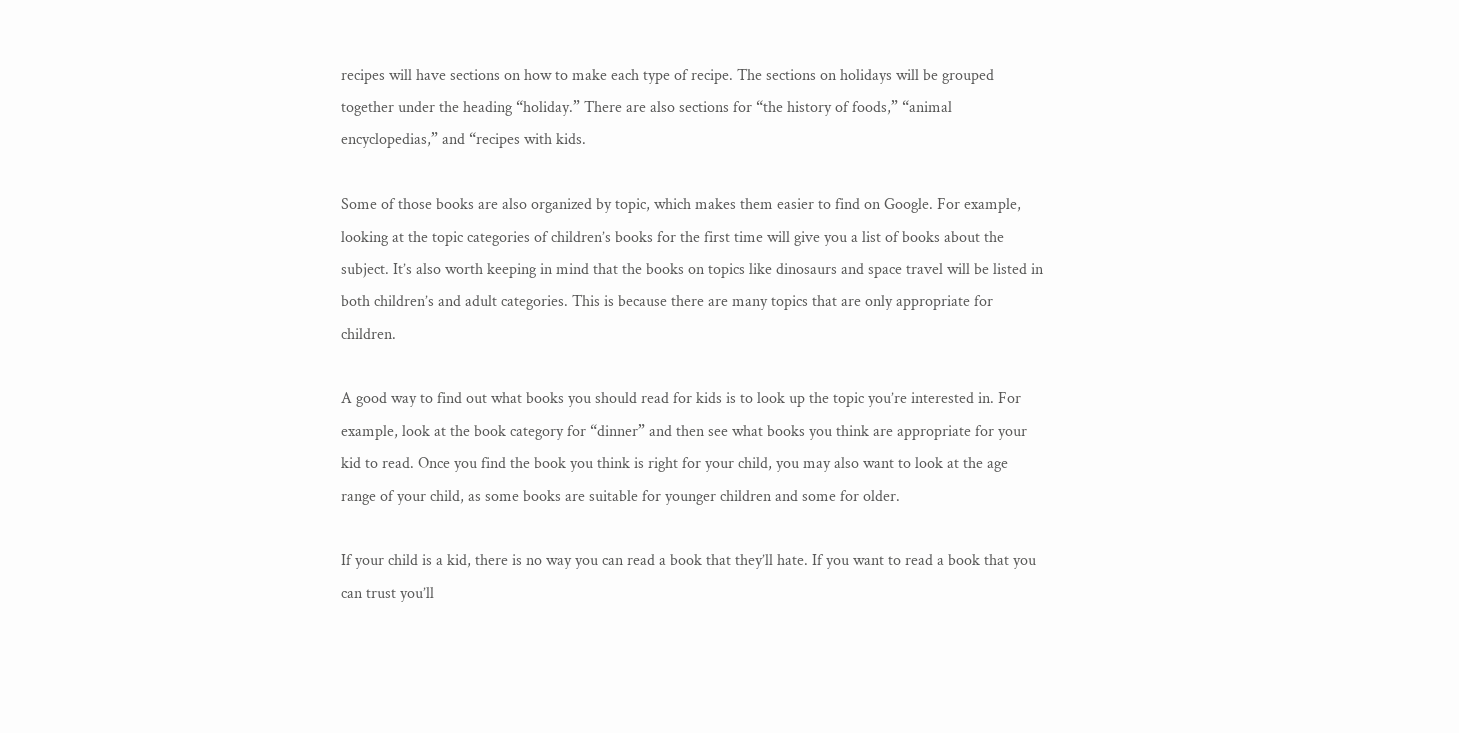recipes will have sections on how to make each type of recipe. The sections on holidays will be grouped together under the heading “holiday.” There are also sections for “the history of foods,” “animal encyclopedias,” and “recipes with kids.

Some of those books are also organized by topic, which makes them easier to find on Google. For example, looking at the topic categories of children’s books for the first time will give you a list of books about the subject. It’s also worth keeping in mind that the books on topics like dinosaurs and space travel will be listed in both children’s and adult categories. This is because there are many topics that are only appropriate for children.

A good way to find out what books you should read for kids is to look up the topic you’re interested in. For example, look at the book category for “dinner” and then see what books you think are appropriate for your kid to read. Once you find the book you think is right for your child, you may also want to look at the age range of your child, as some books are suitable for younger children and some for older.

If your child is a kid, there is no way you can read a book that they’ll hate. If you want to read a book that you can trust you’ll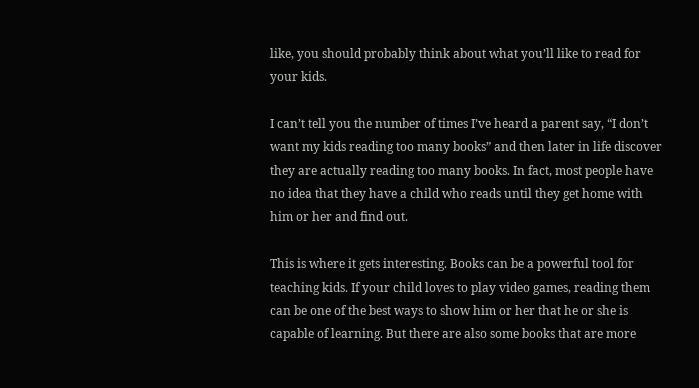like, you should probably think about what you’ll like to read for your kids.

I can’t tell you the number of times I’ve heard a parent say, “I don’t want my kids reading too many books” and then later in life discover they are actually reading too many books. In fact, most people have no idea that they have a child who reads until they get home with him or her and find out.

This is where it gets interesting. Books can be a powerful tool for teaching kids. If your child loves to play video games, reading them can be one of the best ways to show him or her that he or she is capable of learning. But there are also some books that are more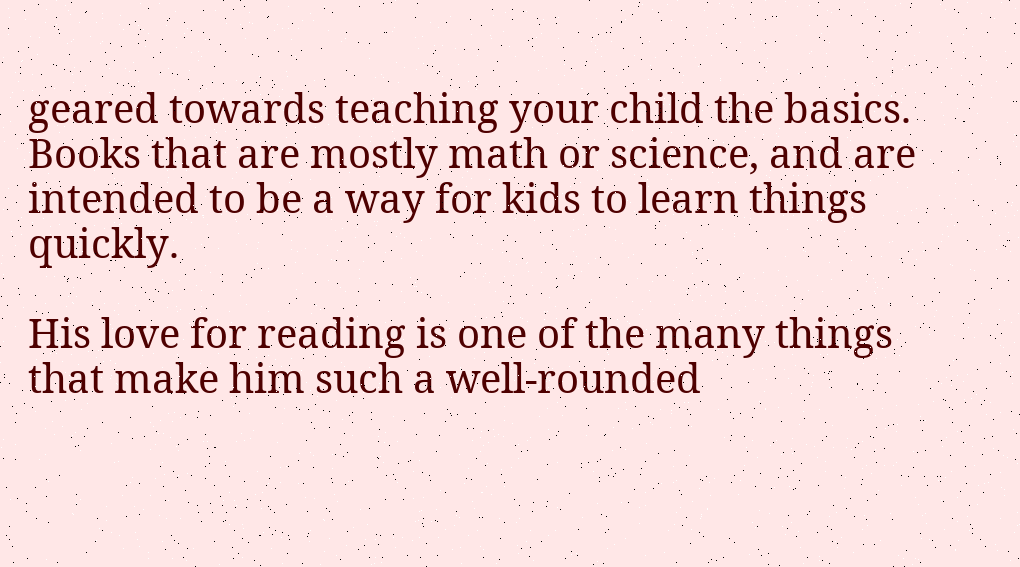geared towards teaching your child the basics. Books that are mostly math or science, and are intended to be a way for kids to learn things quickly.

His love for reading is one of the many things that make him such a well-rounded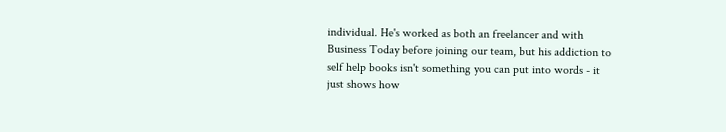individual. He's worked as both an freelancer and with Business Today before joining our team, but his addiction to self help books isn't something you can put into words - it just shows how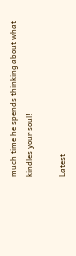much time he spends thinking about what kindles your soul!

Latest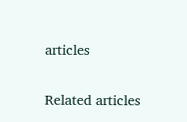articles

Related articles